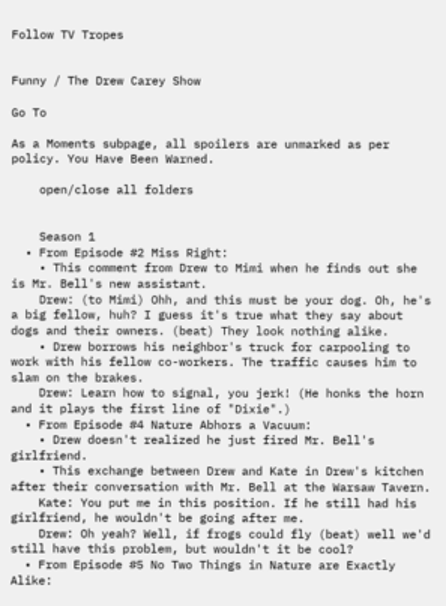Follow TV Tropes


Funny / The Drew Carey Show

Go To

As a Moments subpage, all spoilers are unmarked as per policy. You Have Been Warned.

    open/close all folders


    Season 1
  • From Episode #2 Miss Right:
    • This comment from Drew to Mimi when he finds out she is Mr. Bell's new assistant.
    Drew: (to Mimi) Ohh, and this must be your dog. Oh, he's a big fellow, huh? I guess it's true what they say about dogs and their owners. (beat) They look nothing alike.
    • Drew borrows his neighbor's truck for carpooling to work with his fellow co-workers. The traffic causes him to slam on the brakes.
    Drew: Learn how to signal, you jerk! (He honks the horn and it plays the first line of "Dixie".)
  • From Episode #4 Nature Abhors a Vacuum:
    • Drew doesn't realized he just fired Mr. Bell's girlfriend.
    • This exchange between Drew and Kate in Drew's kitchen after their conversation with Mr. Bell at the Warsaw Tavern.
    Kate: You put me in this position. If he still had his girlfriend, he wouldn't be going after me.
    Drew: Oh yeah? Well, if frogs could fly (beat) well we'd still have this problem, but wouldn't it be cool?
  • From Episode #5 No Two Things in Nature are Exactly Alike: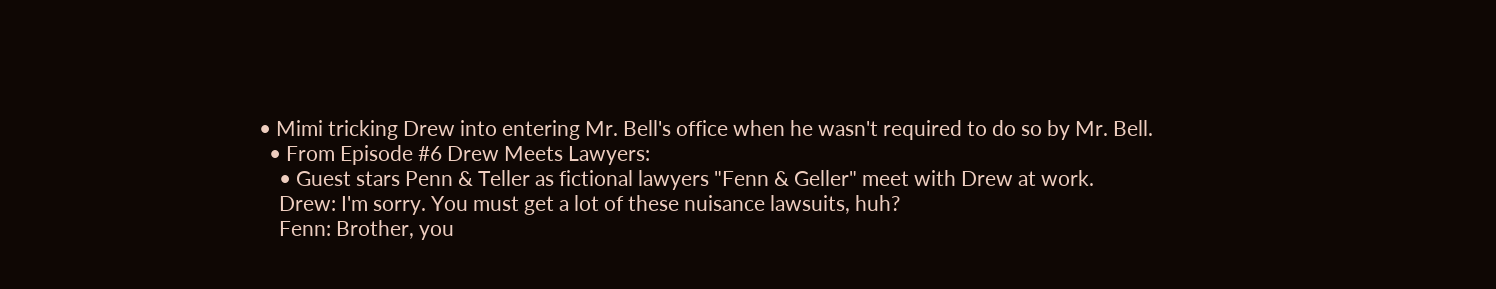• Mimi tricking Drew into entering Mr. Bell's office when he wasn't required to do so by Mr. Bell.
  • From Episode #6 Drew Meets Lawyers:
    • Guest stars Penn & Teller as fictional lawyers "Fenn & Geller" meet with Drew at work.
    Drew: I'm sorry. You must get a lot of these nuisance lawsuits, huh?
    Fenn: Brother, you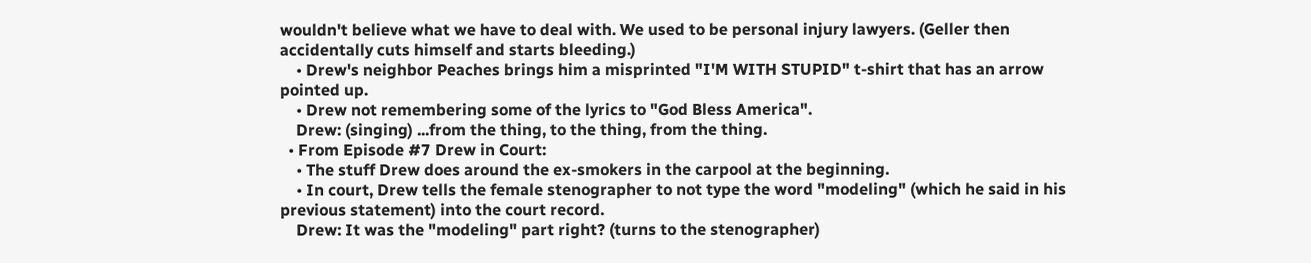wouldn't believe what we have to deal with. We used to be personal injury lawyers. (Geller then accidentally cuts himself and starts bleeding.)
    • Drew's neighbor Peaches brings him a misprinted "I'M WITH STUPID" t-shirt that has an arrow pointed up.
    • Drew not remembering some of the lyrics to "God Bless America".
    Drew: (singing) ...from the thing, to the thing, from the thing.
  • From Episode #7 Drew in Court:
    • The stuff Drew does around the ex-smokers in the carpool at the beginning.
    • In court, Drew tells the female stenographer to not type the word "modeling" (which he said in his previous statement) into the court record.
    Drew: It was the "modeling" part right? (turns to the stenographer)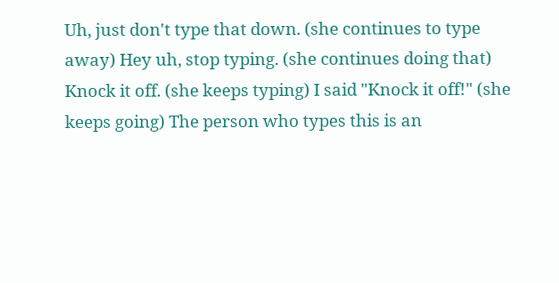Uh, just don't type that down. (she continues to type away) Hey uh, stop typing. (she continues doing that) Knock it off. (she keeps typing) I said "Knock it off!" (she keeps going) The person who types this is an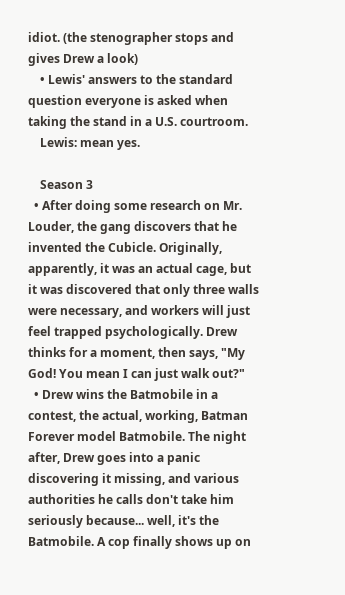idiot. (the stenographer stops and gives Drew a look)
    • Lewis' answers to the standard question everyone is asked when taking the stand in a U.S. courtroom.
    Lewis: mean yes.

    Season 3
  • After doing some research on Mr. Louder, the gang discovers that he invented the Cubicle. Originally, apparently, it was an actual cage, but it was discovered that only three walls were necessary, and workers will just feel trapped psychologically. Drew thinks for a moment, then says, "My God! You mean I can just walk out?"
  • Drew wins the Batmobile in a contest, the actual, working, Batman Forever model Batmobile. The night after, Drew goes into a panic discovering it missing, and various authorities he calls don't take him seriously because... well, it's the Batmobile. A cop finally shows up on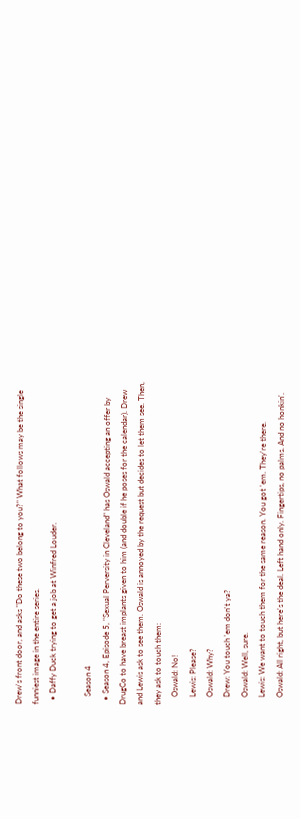Drew's front door, and asks "Do these two belong to you?" What follows may be the single funniest image in the entire series.
  • Daffy Duck trying to get a job at Winfred Louder.

    Season 4
  • Season 4, Episode 5, "Sexual Perversity in Cleveland" has Oswald accepting an offer by DrugCo to have breast implants given to him (and double if he poses for the calendar). Drew and Lewis ask to see them. Oswald is annoyed by the request but decides to let them see. Then, they ask to touch them:
    Oswald: No!
    Lewis: Please?
    Oswald: Why?
    Drew: You touch 'em don't ya?
    Oswald: Well, sure.
    Lewis: We want to touch them for the same reason. You got 'em. They're there.
    Oswald: All right, but here's the deal. Left hand only. Fingertips, no palms. And no honkin'.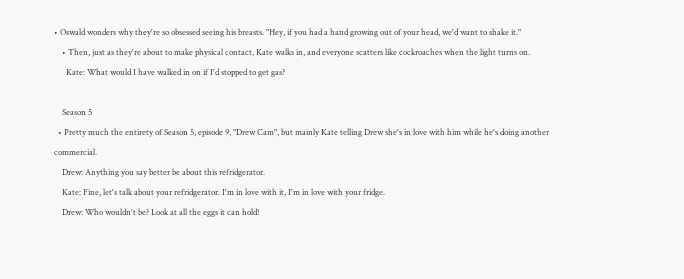• Oswald wonders why they're so obsessed seeing his breasts. "Hey, if you had a hand growing out of your head, we'd want to shake it."
    • Then, just as they're about to make physical contact, Kate walks in, and everyone scatters like cockroaches when the light turns on.
      Kate: What would I have walked in on if I'd stopped to get gas?

    Season 5
  • Pretty much the entirety of Season 5, episode 9, "Drew Cam", but mainly Kate telling Drew she's in love with him while he's doing another commercial.
    Drew: Anything you say better be about this refridgerator.
    Kate: Fine, let's talk about your refridgerator. I'm in love with it, I'm in love with your fridge.
    Drew: Who wouldn't be? Look at all the eggs it can hold!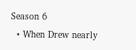Season 6
  • When Drew nearly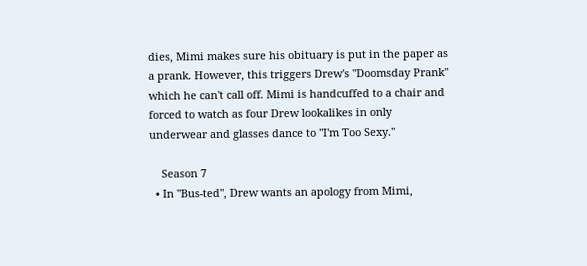dies, Mimi makes sure his obituary is put in the paper as a prank. However, this triggers Drew's "Doomsday Prank" which he can't call off. Mimi is handcuffed to a chair and forced to watch as four Drew lookalikes in only underwear and glasses dance to "I'm Too Sexy."

    Season 7
  • In "Bus-ted", Drew wants an apology from Mimi,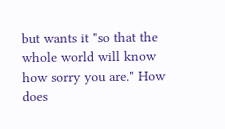but wants it "so that the whole world will know how sorry you are." How does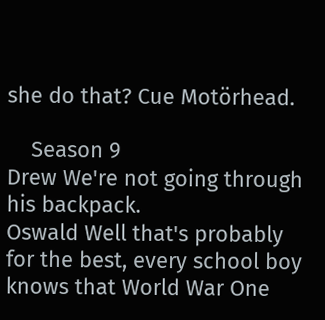she do that? Cue Motörhead.

    Season 9
Drew We're not going through his backpack.
Oswald Well that's probably for the best, every school boy knows that World War One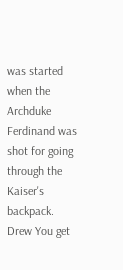was started when the Archduke Ferdinand was shot for going through the Kaiser's backpack.
Drew You get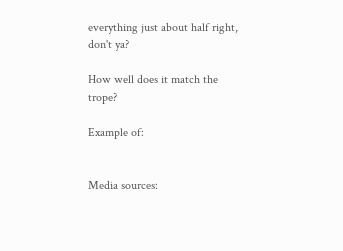everything just about half right, don't ya?

How well does it match the trope?

Example of:


Media sources: